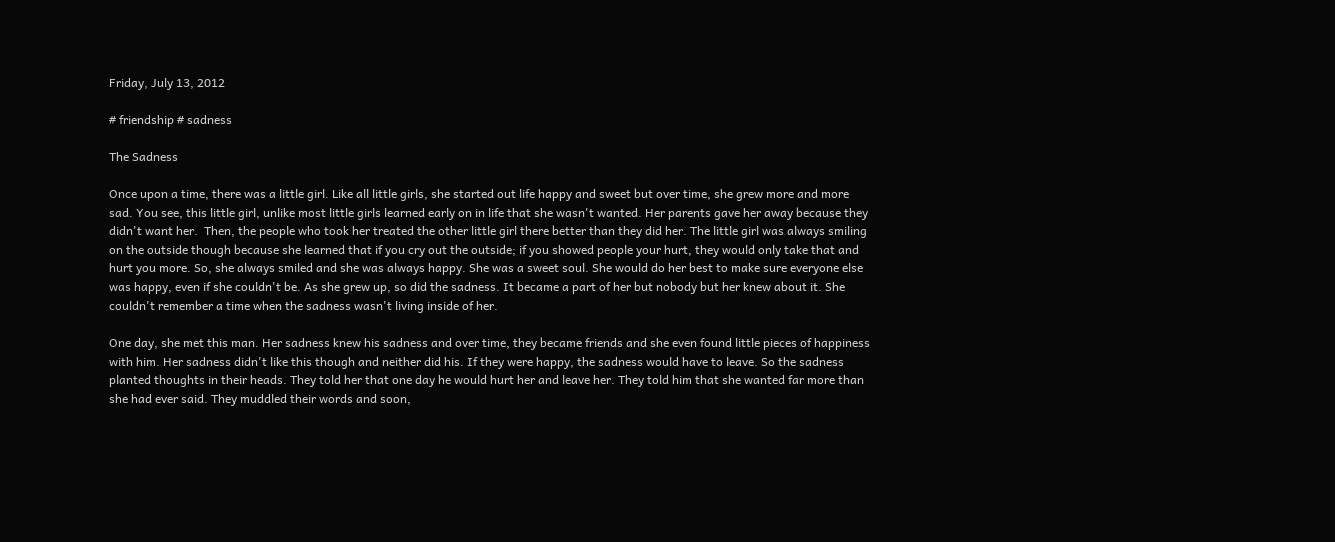Friday, July 13, 2012

# friendship # sadness

The Sadness

Once upon a time, there was a little girl. Like all little girls, she started out life happy and sweet but over time, she grew more and more sad. You see, this little girl, unlike most little girls learned early on in life that she wasn't wanted. Her parents gave her away because they didn't want her.  Then, the people who took her treated the other little girl there better than they did her. The little girl was always smiling on the outside though because she learned that if you cry out the outside; if you showed people your hurt, they would only take that and hurt you more. So, she always smiled and she was always happy. She was a sweet soul. She would do her best to make sure everyone else was happy, even if she couldn't be. As she grew up, so did the sadness. It became a part of her but nobody but her knew about it. She couldn't remember a time when the sadness wasn't living inside of her.

One day, she met this man. Her sadness knew his sadness and over time, they became friends and she even found little pieces of happiness with him. Her sadness didn't like this though and neither did his. If they were happy, the sadness would have to leave. So the sadness planted thoughts in their heads. They told her that one day he would hurt her and leave her. They told him that she wanted far more than she had ever said. They muddled their words and soon,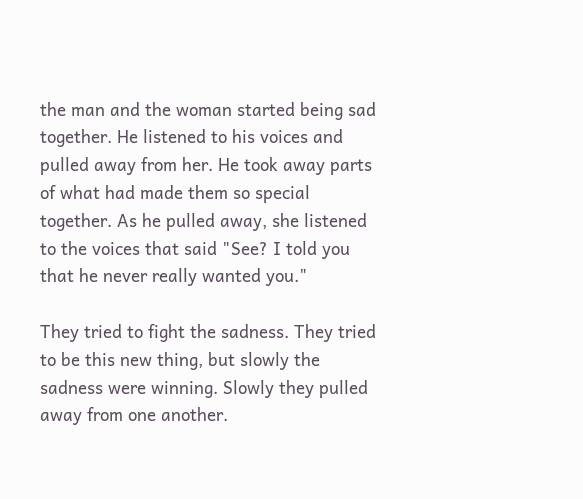the man and the woman started being sad together. He listened to his voices and pulled away from her. He took away parts of what had made them so special together. As he pulled away, she listened to the voices that said "See? I told you that he never really wanted you."

They tried to fight the sadness. They tried to be this new thing, but slowly the sadness were winning. Slowly they pulled away from one another.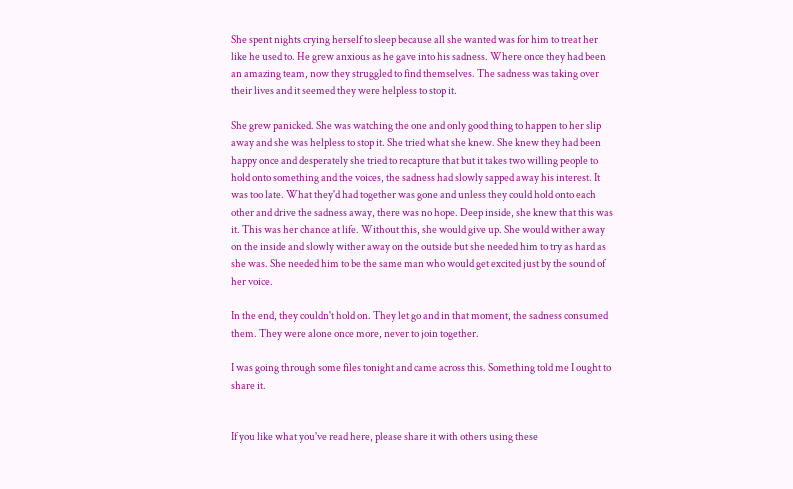She spent nights crying herself to sleep because all she wanted was for him to treat her like he used to. He grew anxious as he gave into his sadness. Where once they had been an amazing team, now they struggled to find themselves. The sadness was taking over their lives and it seemed they were helpless to stop it.

She grew panicked. She was watching the one and only good thing to happen to her slip away and she was helpless to stop it. She tried what she knew. She knew they had been happy once and desperately she tried to recapture that but it takes two willing people to hold onto something and the voices, the sadness had slowly sapped away his interest. It was too late. What they'd had together was gone and unless they could hold onto each other and drive the sadness away, there was no hope. Deep inside, she knew that this was it. This was her chance at life. Without this, she would give up. She would wither away on the inside and slowly wither away on the outside but she needed him to try as hard as she was. She needed him to be the same man who would get excited just by the sound of her voice.

In the end, they couldn't hold on. They let go and in that moment, the sadness consumed them. They were alone once more, never to join together.

I was going through some files tonight and came across this. Something told me I ought to share it.


If you like what you've read here, please share it with others using these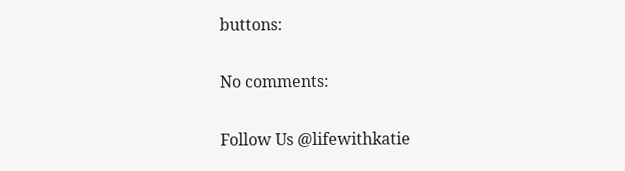buttons:

No comments:

Follow Us @lifewithkatie